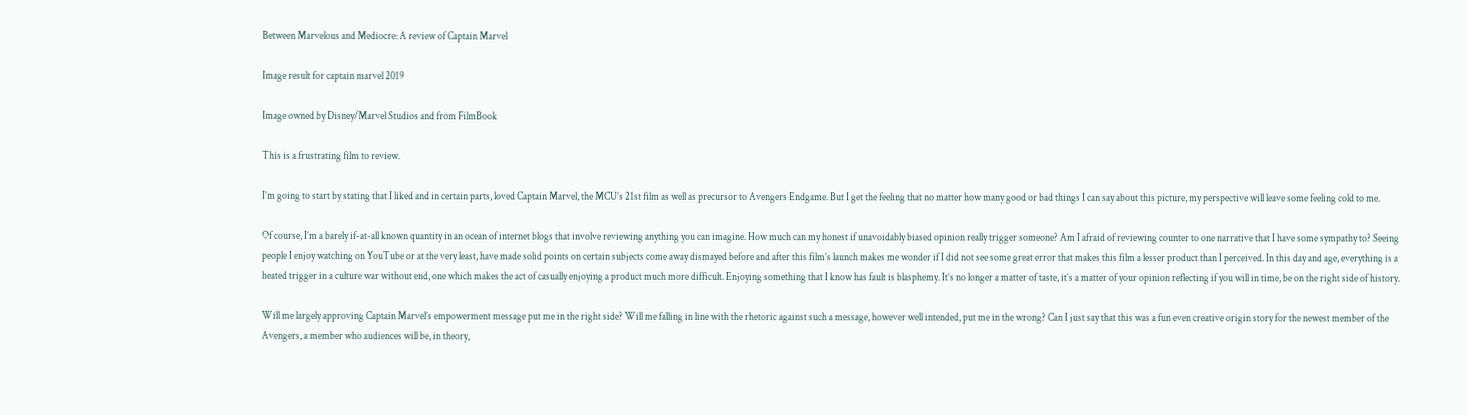Between Marvelous and Mediocre: A review of Captain Marvel

Image result for captain marvel 2019

Image owned by Disney/Marvel Studios and from FilmBook

This is a frustrating film to review.

I’m going to start by stating that I liked and in certain parts, loved Captain Marvel, the MCU’s 21st film as well as precursor to Avengers Endgame. But I get the feeling that no matter how many good or bad things I can say about this picture, my perspective will leave some feeling cold to me.

Of course, I’m a barely if-at-all known quantity in an ocean of internet blogs that involve reviewing anything you can imagine. How much can my honest if unavoidably biased opinion really trigger someone? Am I afraid of reviewing counter to one narrative that I have some sympathy to? Seeing people I enjoy watching on YouTube or at the very least, have made solid points on certain subjects come away dismayed before and after this film’s launch makes me wonder if I did not see some great error that makes this film a lesser product than I perceived. In this day and age, everything is a heated trigger in a culture war without end, one which makes the act of casually enjoying a product much more difficult. Enjoying something that I know has fault is blasphemy. It’s no longer a matter of taste, it’s a matter of your opinion reflecting if you will in time, be on the right side of history.

Will me largely approving Captain Marvel’s empowerment message put me in the right side? Will me falling in line with the rhetoric against such a message, however well intended, put me in the wrong? Can I just say that this was a fun even creative origin story for the newest member of the Avengers, a member who audiences will be, in theory,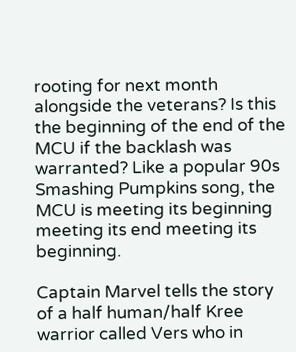rooting for next month alongside the veterans? Is this the beginning of the end of the MCU if the backlash was warranted? Like a popular 90s Smashing Pumpkins song, the MCU is meeting its beginning meeting its end meeting its beginning.

Captain Marvel tells the story of a half human/half Kree warrior called Vers who in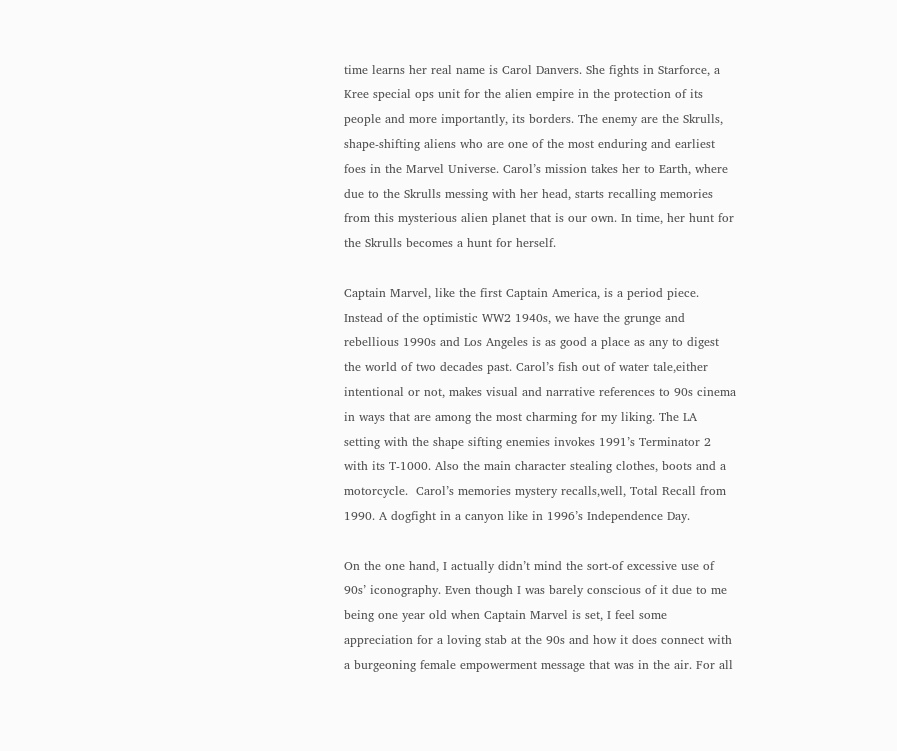time learns her real name is Carol Danvers. She fights in Starforce, a Kree special ops unit for the alien empire in the protection of its people and more importantly, its borders. The enemy are the Skrulls, shape-shifting aliens who are one of the most enduring and earliest foes in the Marvel Universe. Carol’s mission takes her to Earth, where due to the Skrulls messing with her head, starts recalling memories from this mysterious alien planet that is our own. In time, her hunt for the Skrulls becomes a hunt for herself.

Captain Marvel, like the first Captain America, is a period piece. Instead of the optimistic WW2 1940s, we have the grunge and rebellious 1990s and Los Angeles is as good a place as any to digest the world of two decades past. Carol’s fish out of water tale,either intentional or not, makes visual and narrative references to 90s cinema in ways that are among the most charming for my liking. The LA setting with the shape sifting enemies invokes 1991’s Terminator 2 with its T-1000. Also the main character stealing clothes, boots and a motorcycle.  Carol’s memories mystery recalls,well, Total Recall from 1990. A dogfight in a canyon like in 1996’s Independence Day.

On the one hand, I actually didn’t mind the sort-of excessive use of 90s’ iconography. Even though I was barely conscious of it due to me being one year old when Captain Marvel is set, I feel some appreciation for a loving stab at the 90s and how it does connect with a burgeoning female empowerment message that was in the air. For all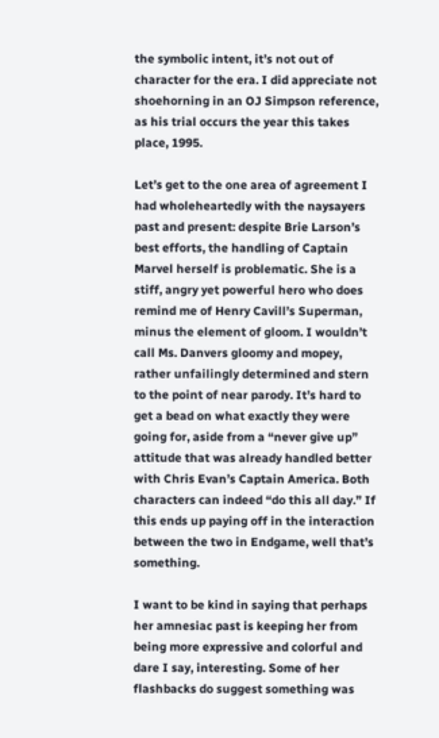the symbolic intent, it’s not out of character for the era. I did appreciate not shoehorning in an OJ Simpson reference, as his trial occurs the year this takes place, 1995.

Let’s get to the one area of agreement I had wholeheartedly with the naysayers past and present: despite Brie Larson’s best efforts, the handling of Captain Marvel herself is problematic. She is a stiff, angry yet powerful hero who does remind me of Henry Cavill’s Superman, minus the element of gloom. I wouldn’t call Ms. Danvers gloomy and mopey, rather unfailingly determined and stern to the point of near parody. It’s hard to get a bead on what exactly they were going for, aside from a “never give up” attitude that was already handled better with Chris Evan’s Captain America. Both characters can indeed “do this all day.” If this ends up paying off in the interaction between the two in Endgame, well that’s something.

I want to be kind in saying that perhaps her amnesiac past is keeping her from being more expressive and colorful and dare I say, interesting. Some of her flashbacks do suggest something was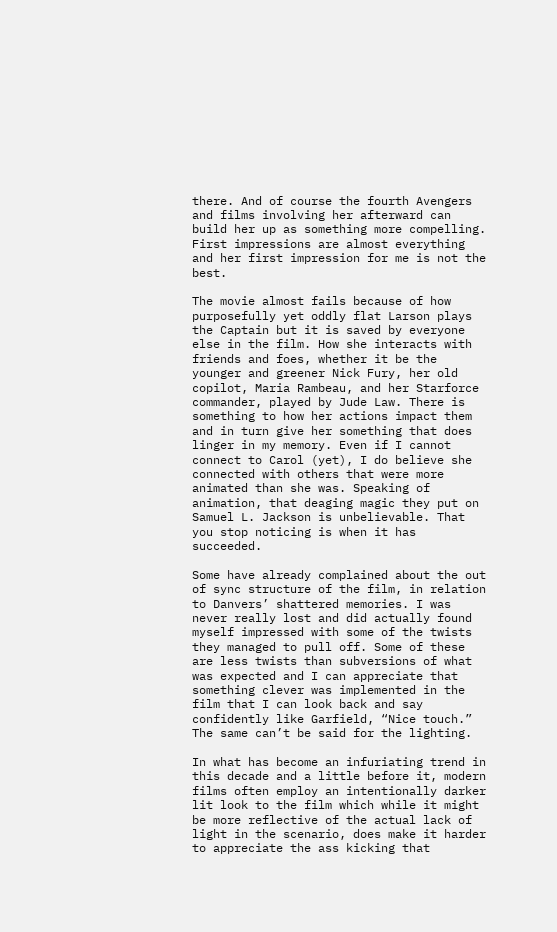there. And of course the fourth Avengers and films involving her afterward can build her up as something more compelling. First impressions are almost everything and her first impression for me is not the best.

The movie almost fails because of how purposefully yet oddly flat Larson plays the Captain but it is saved by everyone else in the film. How she interacts with friends and foes, whether it be the younger and greener Nick Fury, her old copilot, Maria Rambeau, and her Starforce commander, played by Jude Law. There is something to how her actions impact them and in turn give her something that does linger in my memory. Even if I cannot connect to Carol (yet), I do believe she connected with others that were more animated than she was. Speaking of animation, that deaging magic they put on Samuel L. Jackson is unbelievable. That you stop noticing is when it has succeeded.

Some have already complained about the out of sync structure of the film, in relation to Danvers’ shattered memories. I was never really lost and did actually found myself impressed with some of the twists they managed to pull off. Some of these are less twists than subversions of what was expected and I can appreciate that something clever was implemented in the film that I can look back and say confidently like Garfield, “Nice touch.” The same can’t be said for the lighting.

In what has become an infuriating trend in this decade and a little before it, modern films often employ an intentionally darker lit look to the film which while it might be more reflective of the actual lack of light in the scenario, does make it harder to appreciate the ass kicking that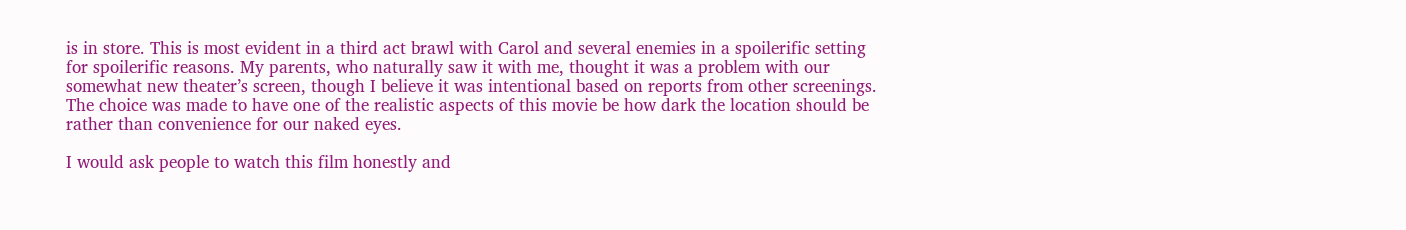is in store. This is most evident in a third act brawl with Carol and several enemies in a spoilerific setting for spoilerific reasons. My parents, who naturally saw it with me, thought it was a problem with our somewhat new theater’s screen, though I believe it was intentional based on reports from other screenings. The choice was made to have one of the realistic aspects of this movie be how dark the location should be rather than convenience for our naked eyes.

I would ask people to watch this film honestly and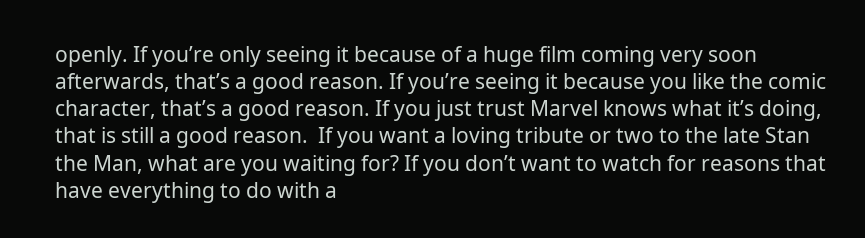openly. If you’re only seeing it because of a huge film coming very soon afterwards, that’s a good reason. If you’re seeing it because you like the comic character, that’s a good reason. If you just trust Marvel knows what it’s doing, that is still a good reason.  If you want a loving tribute or two to the late Stan the Man, what are you waiting for? If you don’t want to watch for reasons that have everything to do with a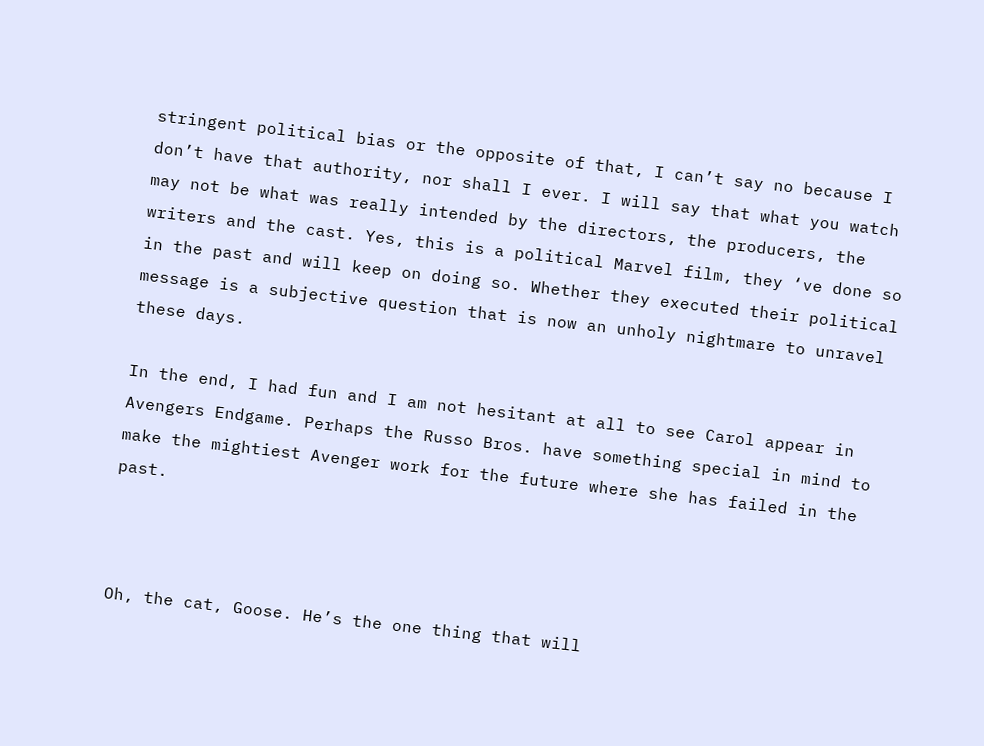stringent political bias or the opposite of that, I can’t say no because I don’t have that authority, nor shall I ever. I will say that what you watch may not be what was really intended by the directors, the producers, the writers and the cast. Yes, this is a political Marvel film, they ‘ve done so in the past and will keep on doing so. Whether they executed their political message is a subjective question that is now an unholy nightmare to unravel these days.

In the end, I had fun and I am not hesitant at all to see Carol appear in Avengers Endgame. Perhaps the Russo Bros. have something special in mind to make the mightiest Avenger work for the future where she has failed in the past.



Oh, the cat, Goose. He’s the one thing that will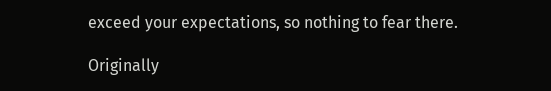exceed your expectations, so nothing to fear there.

Originally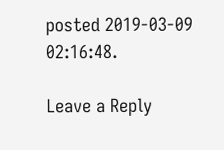posted 2019-03-09 02:16:48.

Leave a Reply